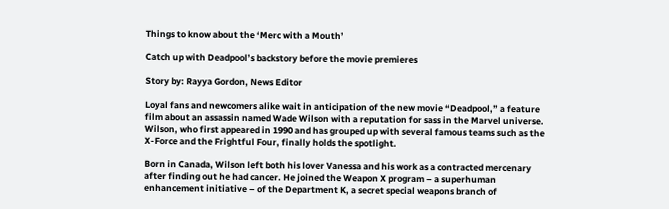Things to know about the ‘Merc with a Mouth’

Catch up with Deadpool’s backstory before the movie premieres

Story by: Rayya Gordon, News Editor

Loyal fans and newcomers alike wait in anticipation of the new movie “Deadpool,” a feature film about an assassin named Wade Wilson with a reputation for sass in the Marvel universe. Wilson, who first appeared in 1990 and has grouped up with several famous teams such as the X-Force and the Frightful Four, finally holds the spotlight.

Born in Canada, Wilson left both his lover Vanessa and his work as a contracted mercenary after finding out he had cancer. He joined the Weapon X program – a superhuman enhancement initiative – of the Department K, a secret special weapons branch of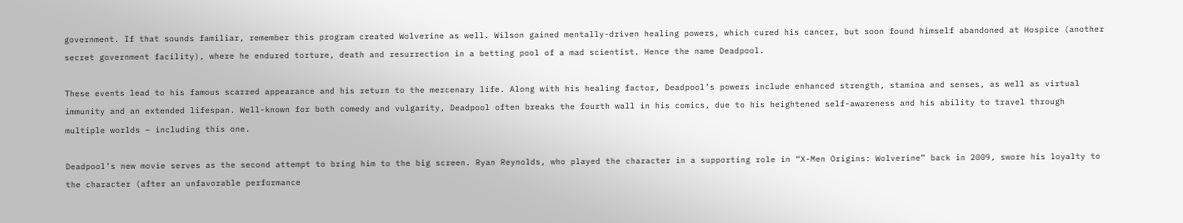government. If that sounds familiar, remember this program created Wolverine as well. Wilson gained mentally-driven healing powers, which cured his cancer, but soon found himself abandoned at Hospice (another secret government facility), where he endured torture, death and resurrection in a betting pool of a mad scientist. Hence the name Deadpool.

These events lead to his famous scarred appearance and his return to the mercenary life. Along with his healing factor, Deadpool’s powers include enhanced strength, stamina and senses, as well as virtual immunity and an extended lifespan. Well-known for both comedy and vulgarity, Deadpool often breaks the fourth wall in his comics, due to his heightened self-awareness and his ability to travel through multiple worlds – including this one.

Deadpool’s new movie serves as the second attempt to bring him to the big screen. Ryan Reynolds, who played the character in a supporting role in “X-Men Origins: Wolverine” back in 2009, swore his loyalty to the character (after an unfavorable performance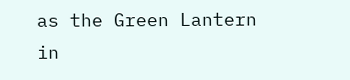as the Green Lantern in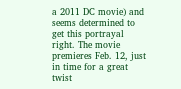a 2011 DC movie) and seems determined to get this portrayal right. The movie premieres Feb. 12, just in time for a great twist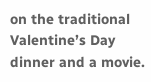on the traditional Valentine’s Day dinner and a movie.